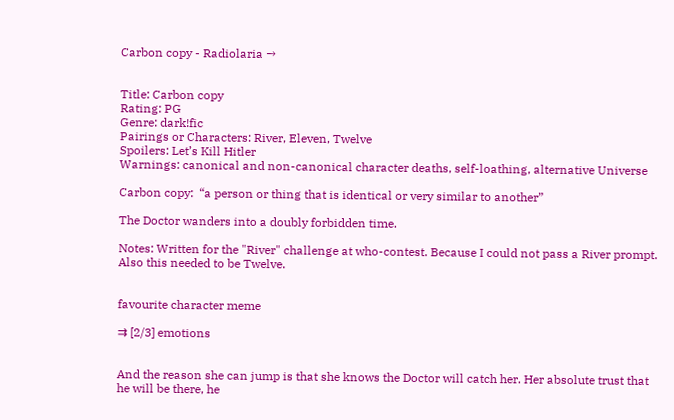Carbon copy - Radiolaria →


Title: Carbon copy
Rating: PG
Genre: dark!fic
Pairings or Characters: River, Eleven, Twelve
Spoilers: Let’s Kill Hitler
Warnings: canonical and non-canonical character deaths, self-loathing, alternative Universe

Carbon copy:  “a person or thing that is identical or very similar to another”

The Doctor wanders into a doubly forbidden time.

Notes: Written for the "River" challenge at who-contest. Because I could not pass a River prompt. Also this needed to be Twelve.


favourite character meme

⇉ [2/3] emotions


And the reason she can jump is that she knows the Doctor will catch her. Her absolute trust that he will be there, he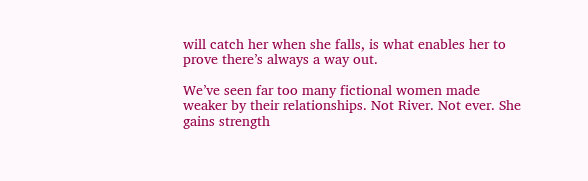will catch her when she falls, is what enables her to prove there’s always a way out.

We’ve seen far too many fictional women made weaker by their relationships. Not River. Not ever. She gains strength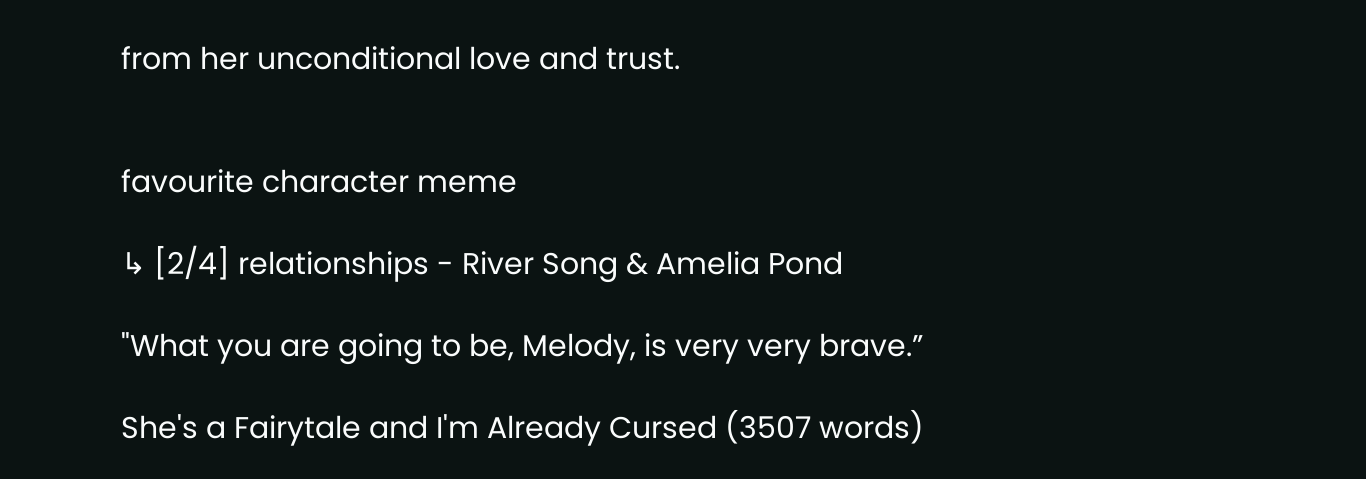from her unconditional love and trust.


favourite character meme

↳ [2/4] relationships - River Song & Amelia Pond

"What you are going to be, Melody, is very very brave.”

She's a Fairytale and I'm Already Cursed (3507 words)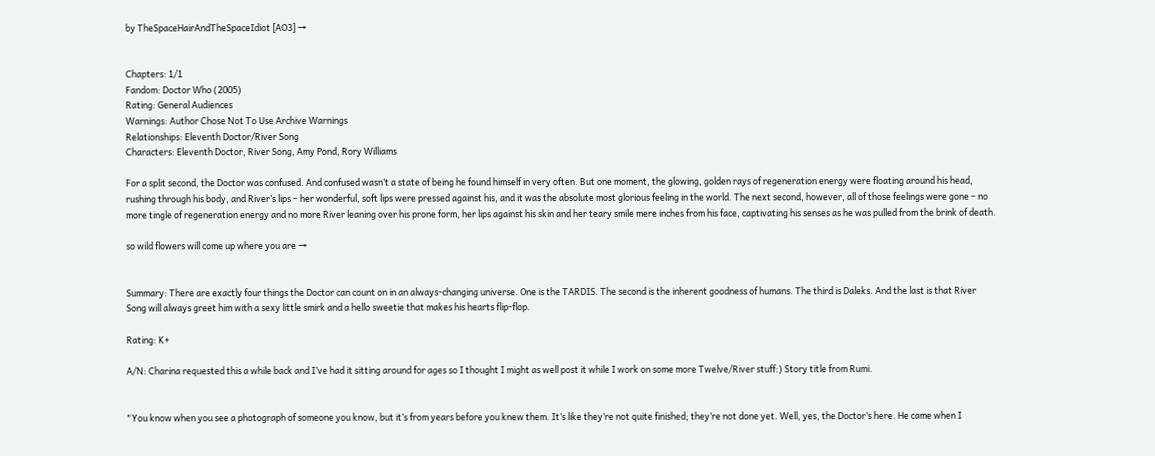by TheSpaceHairAndTheSpaceIdiot [AO3] →


Chapters: 1/1
Fandom: Doctor Who (2005)
Rating: General Audiences
Warnings: Author Chose Not To Use Archive Warnings
Relationships: Eleventh Doctor/River Song
Characters: Eleventh Doctor, River Song, Amy Pond, Rory Williams

For a split second, the Doctor was confused. And confused wasn’t a state of being he found himself in very often. But one moment, the glowing, golden rays of regeneration energy were floating around his head, rushing through his body, and River’s lips – her wonderful, soft lips were pressed against his, and it was the absolute most glorious feeling in the world. The next second, however, all of those feelings were gone – no more tingle of regeneration energy and no more River leaning over his prone form, her lips against his skin and her teary smile mere inches from his face, captivating his senses as he was pulled from the brink of death.

so wild flowers will come up where you are →


Summary: There are exactly four things the Doctor can count on in an always-changing universe. One is the TARDIS. The second is the inherent goodness of humans. The third is Daleks. And the last is that River Song will always greet him with a sexy little smirk and a hello sweetie that makes his hearts flip-flop.

Rating: K+

A/N: Charina requested this a while back and I’ve had it sitting around for ages so I thought I might as well post it while I work on some more Twelve/River stuff:) Story title from Rumi.


"You know when you see a photograph of someone you know, but it’s from years before you knew them. It’s like they’re not quite finished; they’re not done yet. Well, yes, the Doctor’s here. He came when I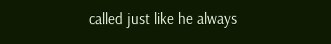called just like he always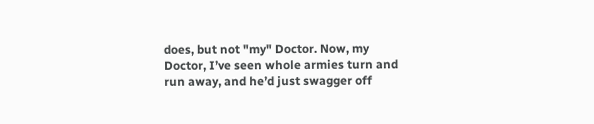does, but not "my" Doctor. Now, my Doctor, I’ve seen whole armies turn and run away, and he’d just swagger off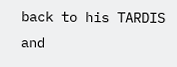back to his TARDIS and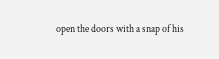open the doors with a snap of his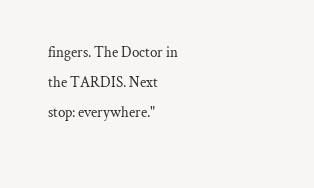fingers. The Doctor in the TARDIS. Next stop: everywhere."